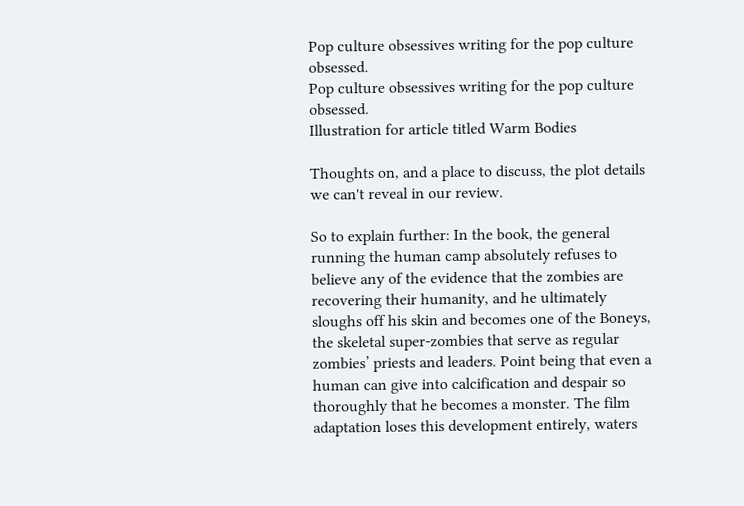Pop culture obsessives writing for the pop culture obsessed.
Pop culture obsessives writing for the pop culture obsessed.
Illustration for article titled Warm Bodies

Thoughts on, and a place to discuss, the plot details we can't reveal in our review.

So to explain further: In the book, the general running the human camp absolutely refuses to believe any of the evidence that the zombies are recovering their humanity, and he ultimately sloughs off his skin and becomes one of the Boneys, the skeletal super-zombies that serve as regular zombies’ priests and leaders. Point being that even a human can give into calcification and despair so thoroughly that he becomes a monster. The film adaptation loses this development entirely, waters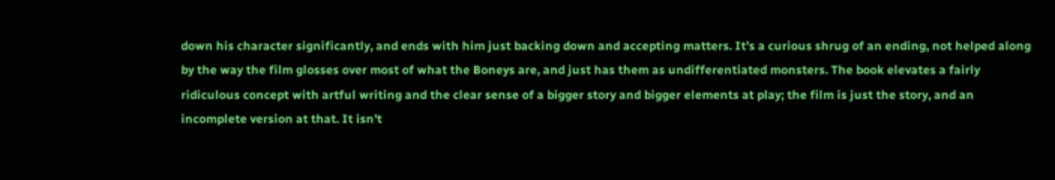down his character significantly, and ends with him just backing down and accepting matters. It’s a curious shrug of an ending, not helped along by the way the film glosses over most of what the Boneys are, and just has them as undifferentiated monsters. The book elevates a fairly ridiculous concept with artful writing and the clear sense of a bigger story and bigger elements at play; the film is just the story, and an incomplete version at that. It isn’t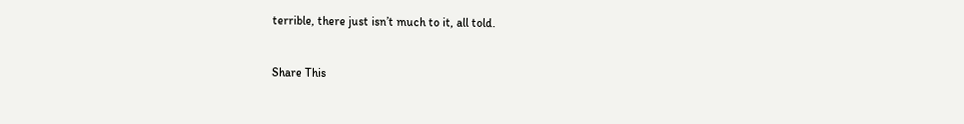terrible, there just isn’t much to it, all told.


Share This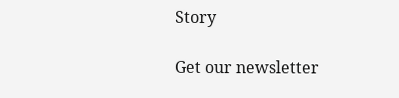Story

Get our newsletter